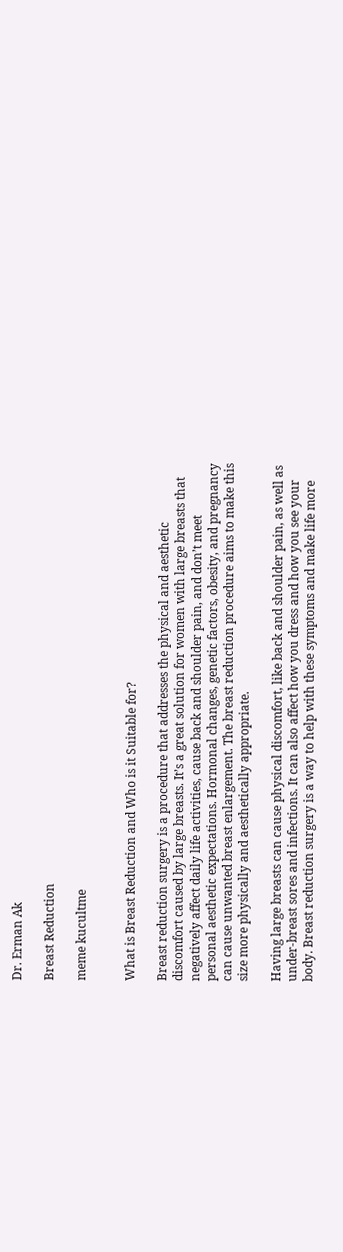Dr. Erman Ak

Breast Reduction

meme kucultme


What is Breast Reduction and Who is it Suitable for?

Breast reduction surgery is a procedure that addresses the physical and aesthetic discomfort caused by large breasts. It’s a great solution for women with large breasts that negatively affect daily life activities, cause back and shoulder pain, and don’t meet personal aesthetic expectations. Hormonal changes, genetic factors, obesity, and pregnancy can cause unwanted breast enlargement. The breast reduction procedure aims to make this size more physically and aesthetically appropriate.

Having large breasts can cause physical discomfort, like back and shoulder pain, as well as under-breast sores and infections. It can also affect how you dress and how you see your body. Breast reduction surgery is a way to help with these symptoms and make life more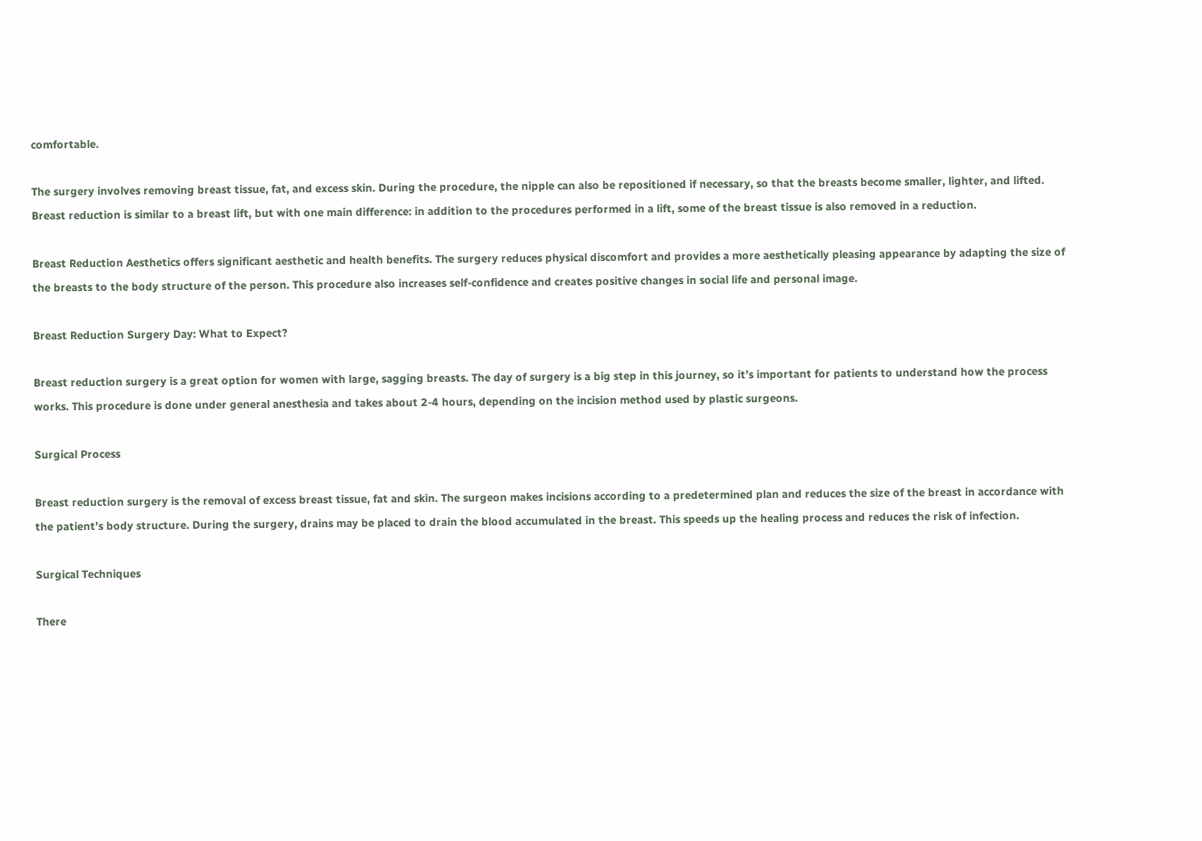comfortable.

The surgery involves removing breast tissue, fat, and excess skin. During the procedure, the nipple can also be repositioned if necessary, so that the breasts become smaller, lighter, and lifted. Breast reduction is similar to a breast lift, but with one main difference: in addition to the procedures performed in a lift, some of the breast tissue is also removed in a reduction.

Breast Reduction Aesthetics offers significant aesthetic and health benefits. The surgery reduces physical discomfort and provides a more aesthetically pleasing appearance by adapting the size of the breasts to the body structure of the person. This procedure also increases self-confidence and creates positive changes in social life and personal image.

Breast Reduction Surgery Day: What to Expect?

Breast reduction surgery is a great option for women with large, sagging breasts. The day of surgery is a big step in this journey, so it’s important for patients to understand how the process works. This procedure is done under general anesthesia and takes about 2-4 hours, depending on the incision method used by plastic surgeons.

Surgical Process

Breast reduction surgery is the removal of excess breast tissue, fat and skin. The surgeon makes incisions according to a predetermined plan and reduces the size of the breast in accordance with the patient’s body structure. During the surgery, drains may be placed to drain the blood accumulated in the breast. This speeds up the healing process and reduces the risk of infection.

Surgical Techniques

There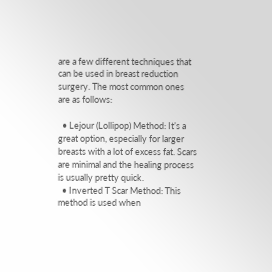are a few different techniques that can be used in breast reduction surgery. The most common ones are as follows:

  • Lejour (Lollipop) Method: It’s a great option, especially for larger breasts with a lot of excess fat. Scars are minimal and the healing process is usually pretty quick.
  • Inverted T Scar Method: This method is used when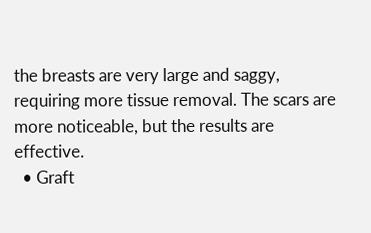the breasts are very large and saggy, requiring more tissue removal. The scars are more noticeable, but the results are effective.
  • Graft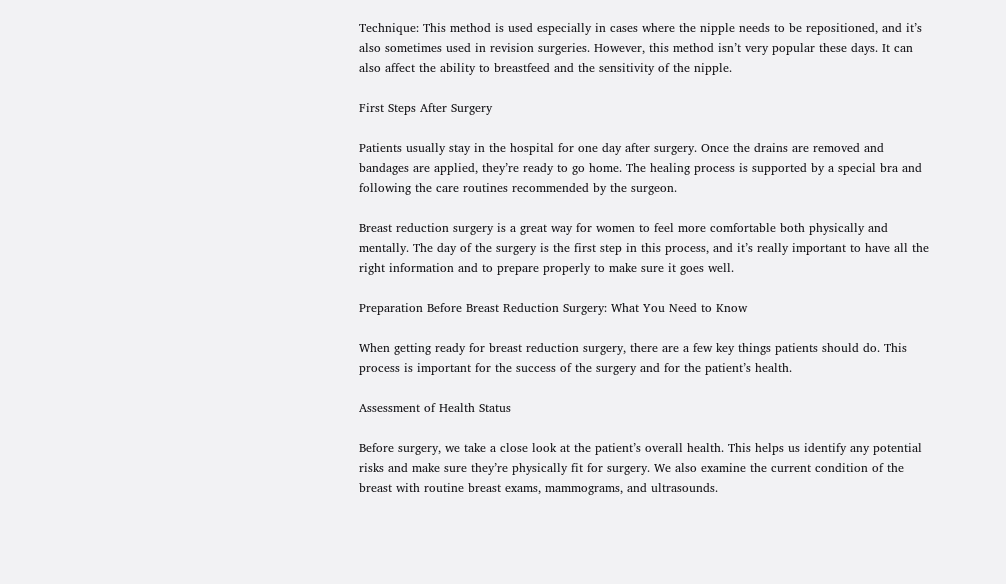Technique: This method is used especially in cases where the nipple needs to be repositioned, and it’s also sometimes used in revision surgeries. However, this method isn’t very popular these days. It can also affect the ability to breastfeed and the sensitivity of the nipple.

First Steps After Surgery

Patients usually stay in the hospital for one day after surgery. Once the drains are removed and bandages are applied, they’re ready to go home. The healing process is supported by a special bra and following the care routines recommended by the surgeon.

Breast reduction surgery is a great way for women to feel more comfortable both physically and mentally. The day of the surgery is the first step in this process, and it’s really important to have all the right information and to prepare properly to make sure it goes well.

Preparation Before Breast Reduction Surgery: What You Need to Know

When getting ready for breast reduction surgery, there are a few key things patients should do. This process is important for the success of the surgery and for the patient’s health.

Assessment of Health Status

Before surgery, we take a close look at the patient’s overall health. This helps us identify any potential risks and make sure they’re physically fit for surgery. We also examine the current condition of the breast with routine breast exams, mammograms, and ultrasounds.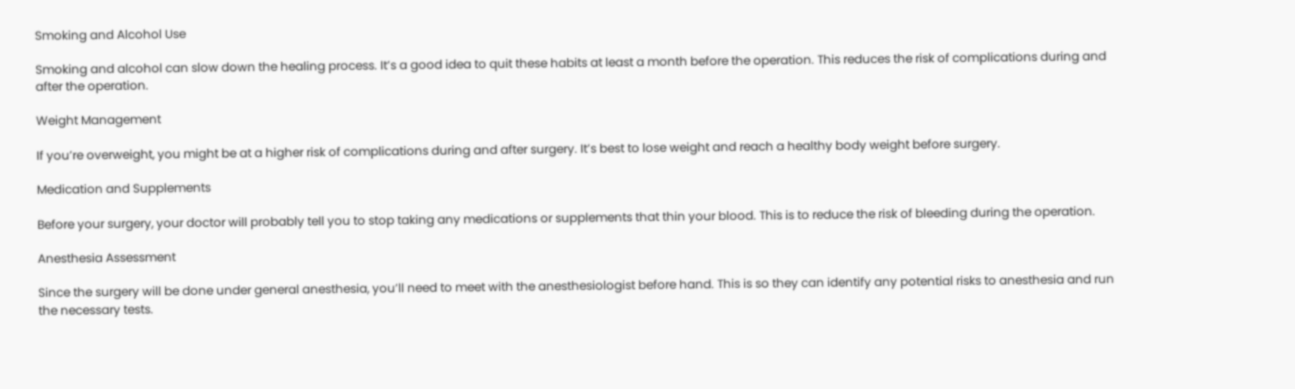Smoking and Alcohol Use

Smoking and alcohol can slow down the healing process. It’s a good idea to quit these habits at least a month before the operation. This reduces the risk of complications during and after the operation.

Weight Management

If you’re overweight, you might be at a higher risk of complications during and after surgery. It’s best to lose weight and reach a healthy body weight before surgery.

Medication and Supplements

Before your surgery, your doctor will probably tell you to stop taking any medications or supplements that thin your blood. This is to reduce the risk of bleeding during the operation.

Anesthesia Assessment

Since the surgery will be done under general anesthesia, you’ll need to meet with the anesthesiologist before hand. This is so they can identify any potential risks to anesthesia and run the necessary tests.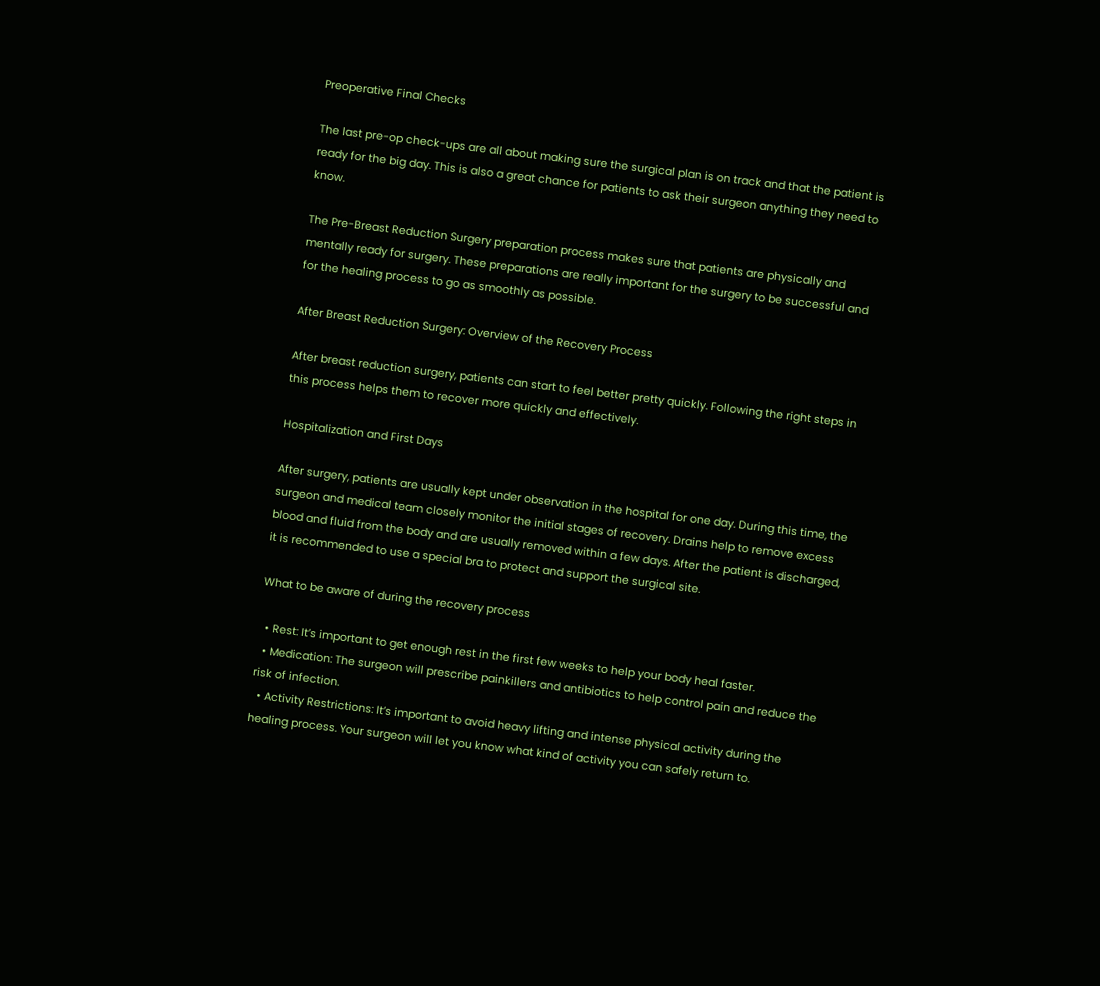Preoperative Final Checks

The last pre-op check-ups are all about making sure the surgical plan is on track and that the patient is ready for the big day. This is also a great chance for patients to ask their surgeon anything they need to know.

The Pre-Breast Reduction Surgery preparation process makes sure that patients are physically and mentally ready for surgery. These preparations are really important for the surgery to be successful and for the healing process to go as smoothly as possible.

After Breast Reduction Surgery: Overview of the Recovery Process

After breast reduction surgery, patients can start to feel better pretty quickly. Following the right steps in this process helps them to recover more quickly and effectively.

Hospitalization and First Days

After surgery, patients are usually kept under observation in the hospital for one day. During this time, the surgeon and medical team closely monitor the initial stages of recovery. Drains help to remove excess blood and fluid from the body and are usually removed within a few days. After the patient is discharged, it is recommended to use a special bra to protect and support the surgical site.

What to be aware of during the recovery process

  • Rest: It’s important to get enough rest in the first few weeks to help your body heal faster.
  • Medication: The surgeon will prescribe painkillers and antibiotics to help control pain and reduce the risk of infection.
  • Activity Restrictions: It’s important to avoid heavy lifting and intense physical activity during the healing process. Your surgeon will let you know what kind of activity you can safely return to.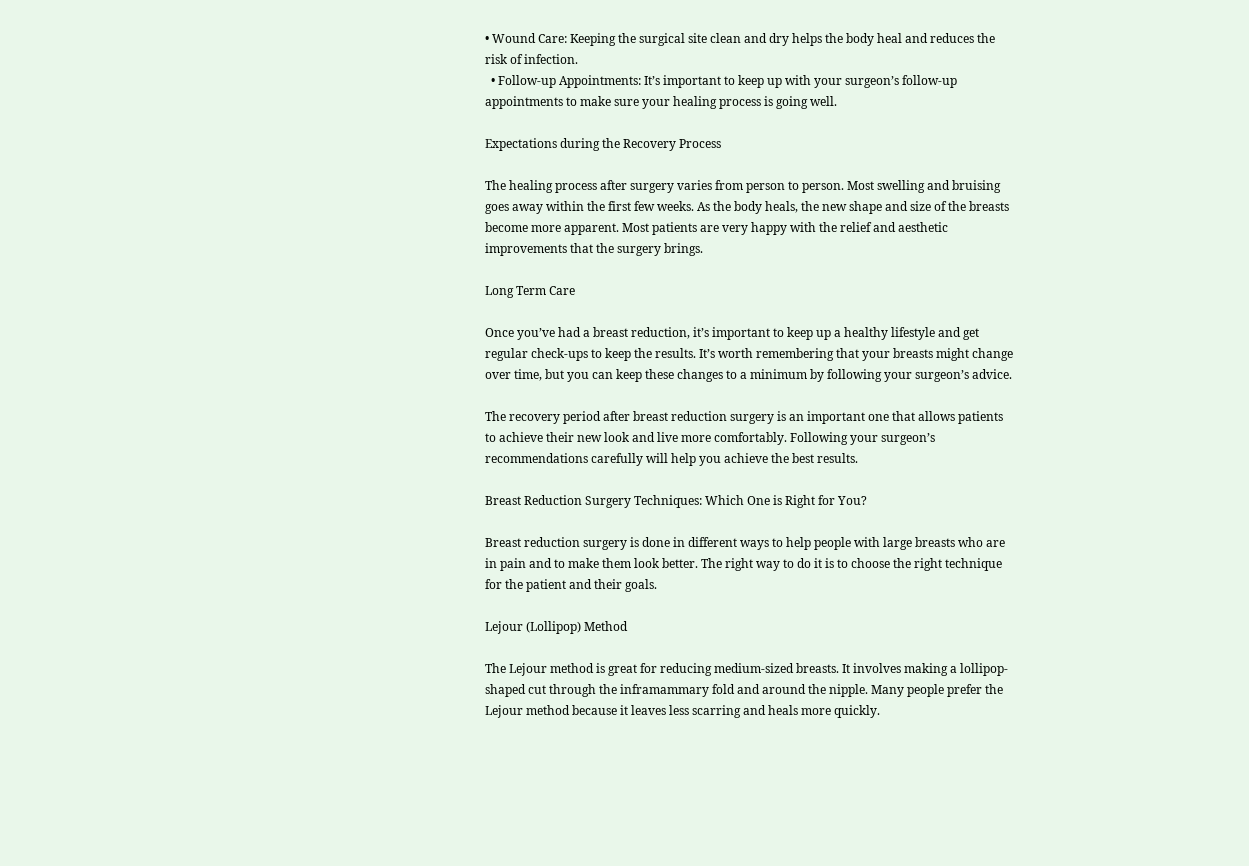• Wound Care: Keeping the surgical site clean and dry helps the body heal and reduces the risk of infection.
  • Follow-up Appointments: It’s important to keep up with your surgeon’s follow-up appointments to make sure your healing process is going well.

Expectations during the Recovery Process

The healing process after surgery varies from person to person. Most swelling and bruising goes away within the first few weeks. As the body heals, the new shape and size of the breasts become more apparent. Most patients are very happy with the relief and aesthetic improvements that the surgery brings.

Long Term Care

Once you’ve had a breast reduction, it’s important to keep up a healthy lifestyle and get regular check-ups to keep the results. It’s worth remembering that your breasts might change over time, but you can keep these changes to a minimum by following your surgeon’s advice.

The recovery period after breast reduction surgery is an important one that allows patients to achieve their new look and live more comfortably. Following your surgeon’s recommendations carefully will help you achieve the best results.

Breast Reduction Surgery Techniques: Which One is Right for You?

Breast reduction surgery is done in different ways to help people with large breasts who are in pain and to make them look better. The right way to do it is to choose the right technique for the patient and their goals.

Lejour (Lollipop) Method

The Lejour method is great for reducing medium-sized breasts. It involves making a lollipop-shaped cut through the inframammary fold and around the nipple. Many people prefer the Lejour method because it leaves less scarring and heals more quickly.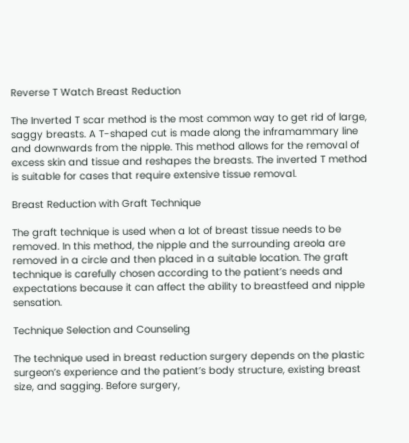Reverse T Watch Breast Reduction

The Inverted T scar method is the most common way to get rid of large, saggy breasts. A T-shaped cut is made along the inframammary line and downwards from the nipple. This method allows for the removal of excess skin and tissue and reshapes the breasts. The inverted T method is suitable for cases that require extensive tissue removal.

Breast Reduction with Graft Technique

The graft technique is used when a lot of breast tissue needs to be removed. In this method, the nipple and the surrounding areola are removed in a circle and then placed in a suitable location. The graft technique is carefully chosen according to the patient’s needs and expectations because it can affect the ability to breastfeed and nipple sensation.

Technique Selection and Counseling

The technique used in breast reduction surgery depends on the plastic surgeon’s experience and the patient’s body structure, existing breast size, and sagging. Before surgery,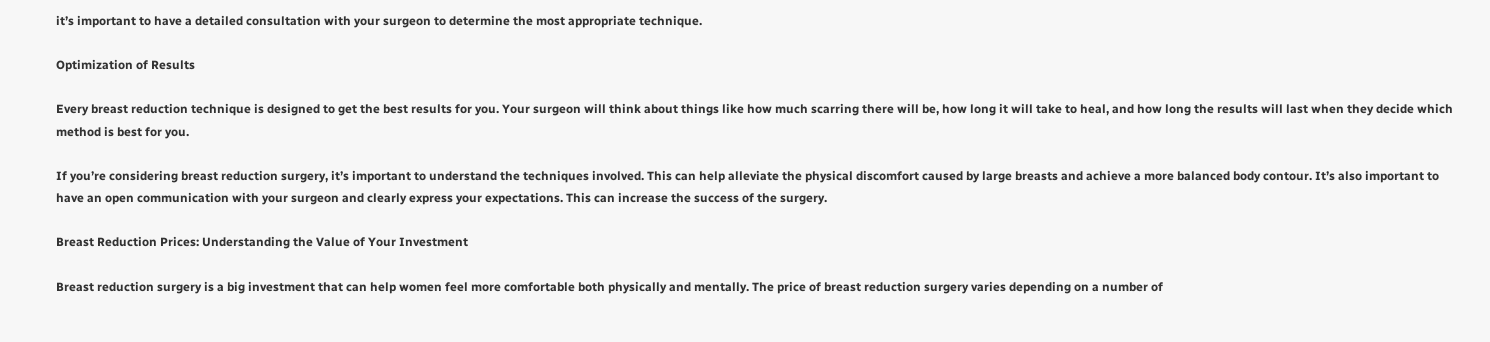it’s important to have a detailed consultation with your surgeon to determine the most appropriate technique.

Optimization of Results

Every breast reduction technique is designed to get the best results for you. Your surgeon will think about things like how much scarring there will be, how long it will take to heal, and how long the results will last when they decide which method is best for you.

If you’re considering breast reduction surgery, it’s important to understand the techniques involved. This can help alleviate the physical discomfort caused by large breasts and achieve a more balanced body contour. It’s also important to have an open communication with your surgeon and clearly express your expectations. This can increase the success of the surgery.

Breast Reduction Prices: Understanding the Value of Your Investment

Breast reduction surgery is a big investment that can help women feel more comfortable both physically and mentally. The price of breast reduction surgery varies depending on a number of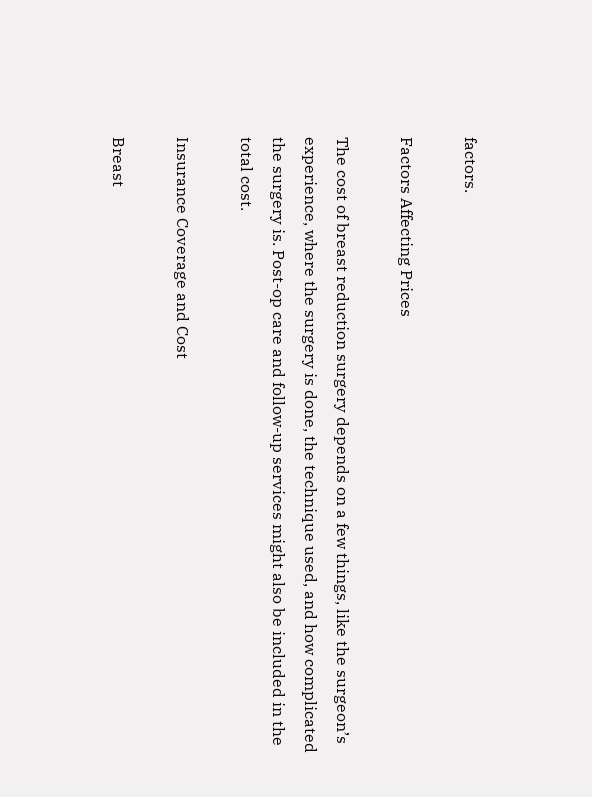factors.

Factors Affecting Prices

The cost of breast reduction surgery depends on a few things, like the surgeon’s experience, where the surgery is done, the technique used, and how complicated the surgery is. Post-op care and follow-up services might also be included in the total cost.

Insurance Coverage and Cost

Breast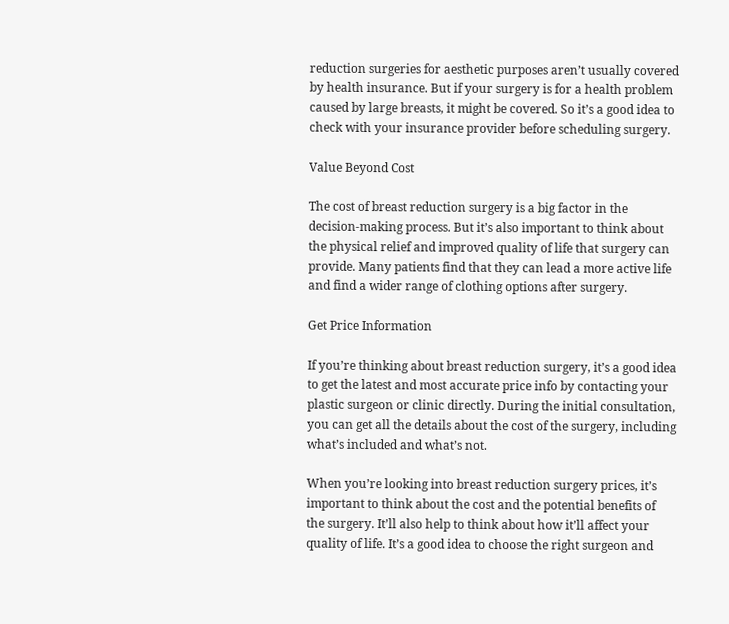reduction surgeries for aesthetic purposes aren’t usually covered by health insurance. But if your surgery is for a health problem caused by large breasts, it might be covered. So it’s a good idea to check with your insurance provider before scheduling surgery.

Value Beyond Cost

The cost of breast reduction surgery is a big factor in the decision-making process. But it’s also important to think about the physical relief and improved quality of life that surgery can provide. Many patients find that they can lead a more active life and find a wider range of clothing options after surgery.

Get Price Information

If you’re thinking about breast reduction surgery, it’s a good idea to get the latest and most accurate price info by contacting your plastic surgeon or clinic directly. During the initial consultation, you can get all the details about the cost of the surgery, including what’s included and what’s not.

When you’re looking into breast reduction surgery prices, it’s important to think about the cost and the potential benefits of the surgery. It’ll also help to think about how it’ll affect your quality of life. It’s a good idea to choose the right surgeon and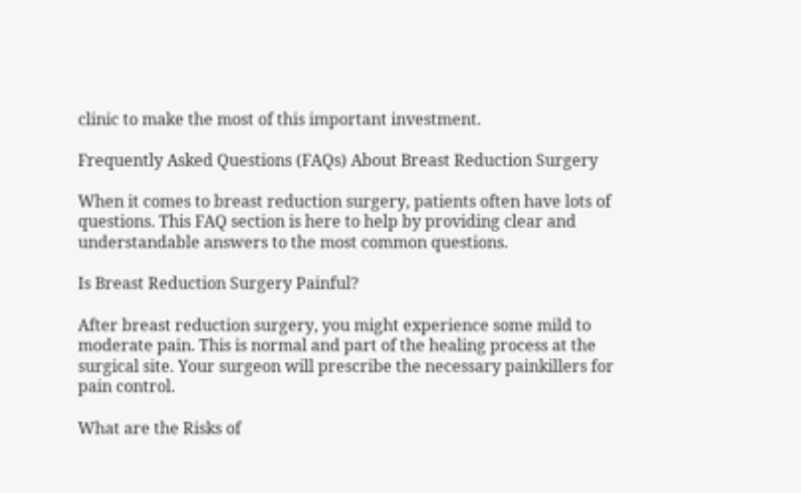clinic to make the most of this important investment.

Frequently Asked Questions (FAQs) About Breast Reduction Surgery

When it comes to breast reduction surgery, patients often have lots of questions. This FAQ section is here to help by providing clear and understandable answers to the most common questions.

Is Breast Reduction Surgery Painful?

After breast reduction surgery, you might experience some mild to moderate pain. This is normal and part of the healing process at the surgical site. Your surgeon will prescribe the necessary painkillers for pain control.

What are the Risks of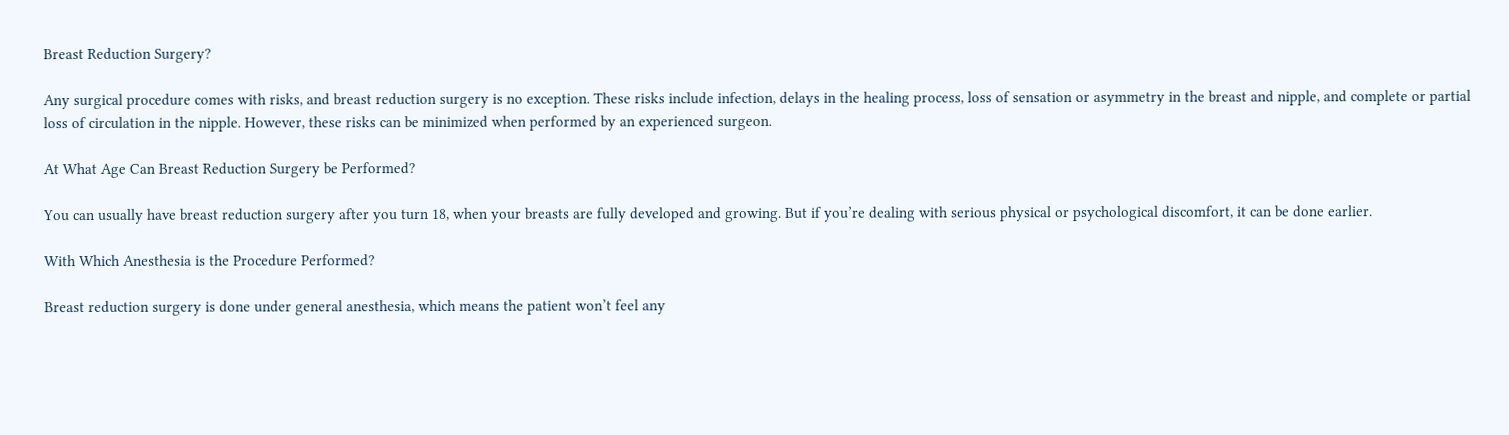Breast Reduction Surgery?

Any surgical procedure comes with risks, and breast reduction surgery is no exception. These risks include infection, delays in the healing process, loss of sensation or asymmetry in the breast and nipple, and complete or partial loss of circulation in the nipple. However, these risks can be minimized when performed by an experienced surgeon.

At What Age Can Breast Reduction Surgery be Performed?

You can usually have breast reduction surgery after you turn 18, when your breasts are fully developed and growing. But if you’re dealing with serious physical or psychological discomfort, it can be done earlier.

With Which Anesthesia is the Procedure Performed?

Breast reduction surgery is done under general anesthesia, which means the patient won’t feel any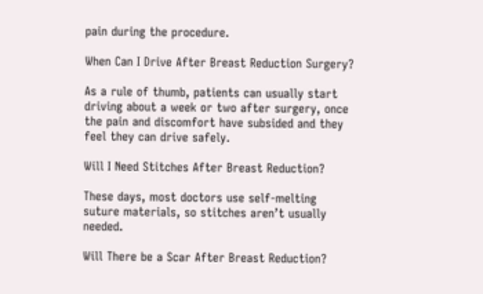pain during the procedure.

When Can I Drive After Breast Reduction Surgery?

As a rule of thumb, patients can usually start driving about a week or two after surgery, once the pain and discomfort have subsided and they feel they can drive safely.

Will I Need Stitches After Breast Reduction?

These days, most doctors use self-melting suture materials, so stitches aren’t usually needed.

Will There be a Scar After Breast Reduction?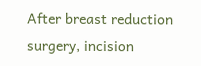After breast reduction surgery, incision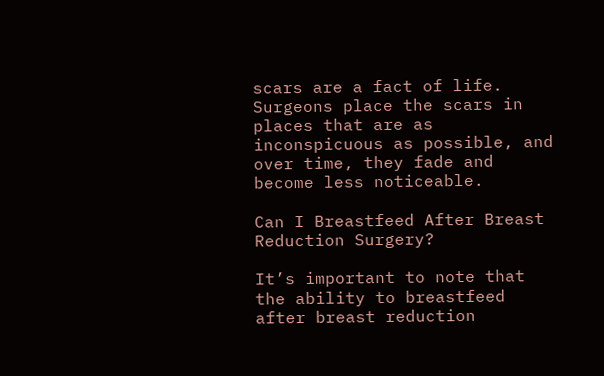scars are a fact of life. Surgeons place the scars in places that are as inconspicuous as possible, and over time, they fade and become less noticeable.

Can I Breastfeed After Breast Reduction Surgery?

It’s important to note that the ability to breastfeed after breast reduction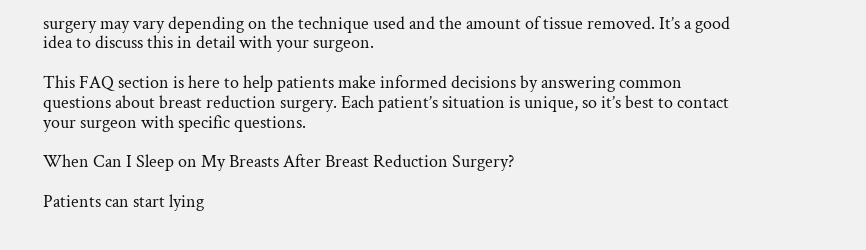surgery may vary depending on the technique used and the amount of tissue removed. It’s a good idea to discuss this in detail with your surgeon.

This FAQ section is here to help patients make informed decisions by answering common questions about breast reduction surgery. Each patient’s situation is unique, so it’s best to contact your surgeon with specific questions.

When Can I Sleep on My Breasts After Breast Reduction Surgery?

Patients can start lying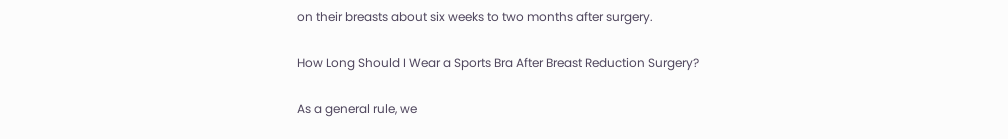on their breasts about six weeks to two months after surgery.

How Long Should I Wear a Sports Bra After Breast Reduction Surgery?

As a general rule, we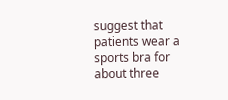suggest that patients wear a sports bra for about three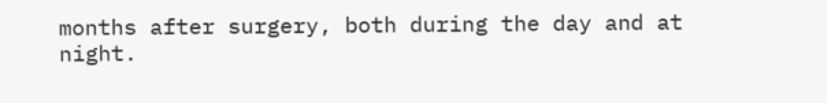months after surgery, both during the day and at night.